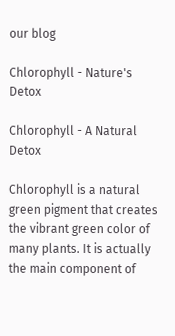our blog

Chlorophyll - Nature's Detox

Chlorophyll - A Natural Detox

Chlorophyll is a natural green pigment that creates the vibrant green color of many plants. It is actually the main component of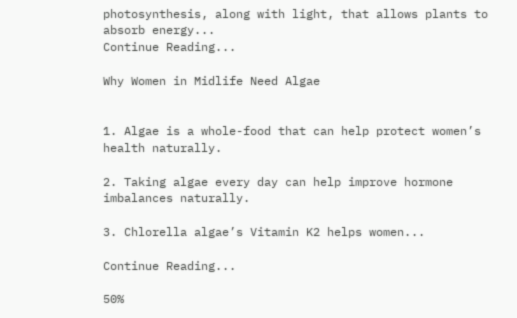photosynthesis, along with light, that allows plants to absorb energy...
Continue Reading...

Why Women in Midlife Need Algae


1. Algae is a whole-food that can help protect women’s health naturally.

2. Taking algae every day can help improve hormone imbalances naturally.

3. Chlorella algae’s Vitamin K2 helps women...

Continue Reading...

50%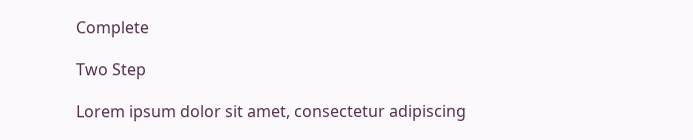Complete

Two Step

Lorem ipsum dolor sit amet, consectetur adipiscing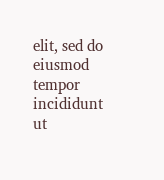elit, sed do eiusmod tempor incididunt ut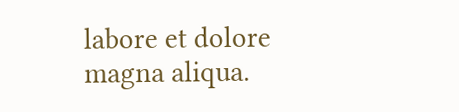labore et dolore magna aliqua.